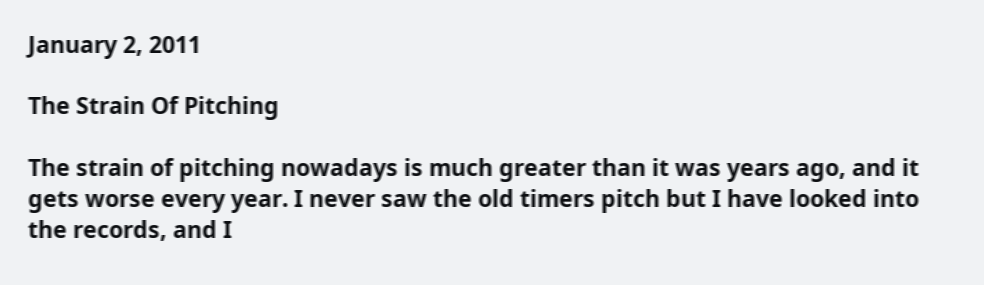January 2, 2011

The Strain Of Pitching

The strain of pitching nowadays is much greater than it was years ago, and it gets worse every year. I never saw the old timers pitch but I have looked into the records, and I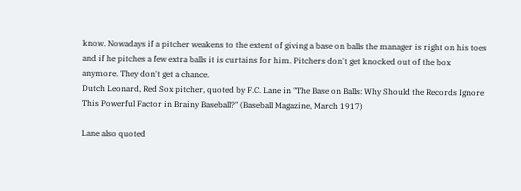know. Nowadays if a pitcher weakens to the extent of giving a base on balls the manager is right on his toes and if he pitches a few extra balls it is curtains for him. Pitchers don't get knocked out of the box anymore. They don't get a chance.
Dutch Leonard, Red Sox pitcher, quoted by F.C. Lane in "The Base on Balls: Why Should the Records Ignore This Powerful Factor in Brainy Baseball?" (Baseball Magazine, March 1917)

Lane also quoted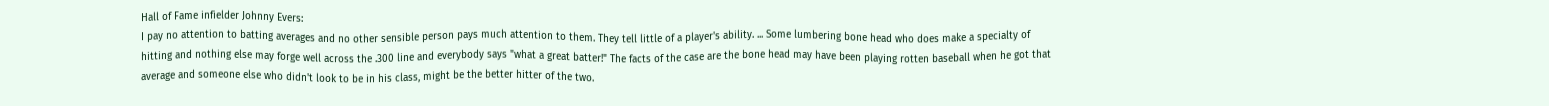Hall of Fame infielder Johnny Evers:
I pay no attention to batting averages and no other sensible person pays much attention to them. They tell little of a player's ability. ... Some lumbering bone head who does make a specialty of hitting and nothing else may forge well across the .300 line and everybody says "what a great batter!" The facts of the case are the bone head may have been playing rotten baseball when he got that average and someone else who didn't look to be in his class, might be the better hitter of the two.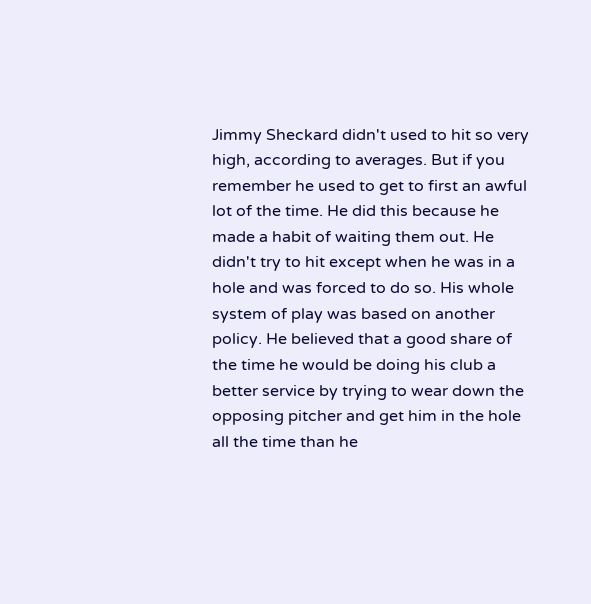Jimmy Sheckard didn't used to hit so very high, according to averages. But if you remember he used to get to first an awful lot of the time. He did this because he made a habit of waiting them out. He didn't try to hit except when he was in a hole and was forced to do so. His whole system of play was based on another policy. He believed that a good share of the time he would be doing his club a better service by trying to wear down the opposing pitcher and get him in the hole all the time than he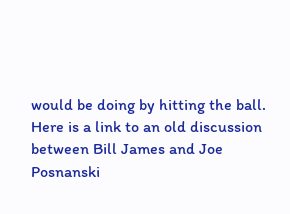would be doing by hitting the ball.
Here is a link to an old discussion between Bill James and Joe Posnanski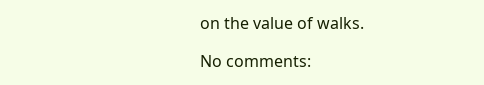on the value of walks.

No comments: